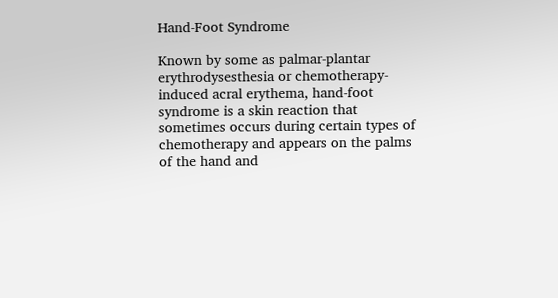Hand-Foot Syndrome

Known by some as palmar-plantar erythrodysesthesia or chemotherapy-induced acral erythema, hand-foot syndrome is a skin reaction that sometimes occurs during certain types of chemotherapy and appears on the palms of the hand and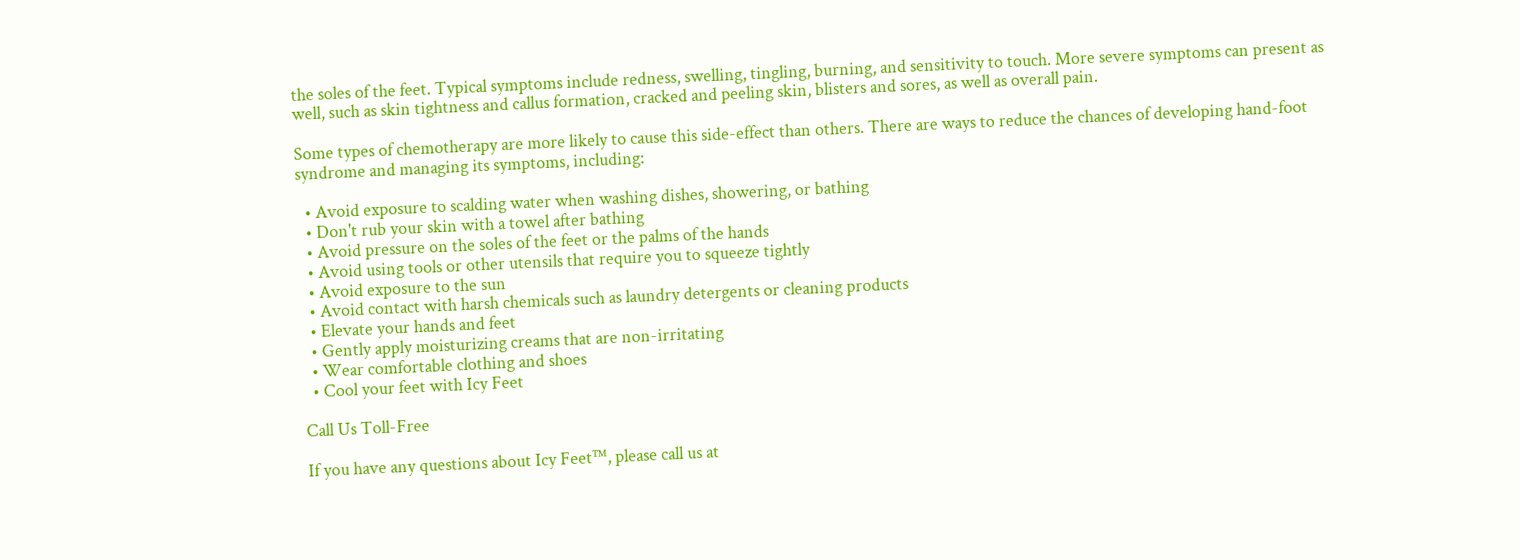the soles of the feet. Typical symptoms include redness, swelling, tingling, burning, and sensitivity to touch. More severe symptoms can present as well, such as skin tightness and callus formation, cracked and peeling skin, blisters and sores, as well as overall pain.

Some types of chemotherapy are more likely to cause this side-effect than others. There are ways to reduce the chances of developing hand-foot syndrome and managing its symptoms, including:

  • Avoid exposure to scalding water when washing dishes, showering, or bathing
  • Don't rub your skin with a towel after bathing
  • Avoid pressure on the soles of the feet or the palms of the hands
  • Avoid using tools or other utensils that require you to squeeze tightly
  • Avoid exposure to the sun
  • Avoid contact with harsh chemicals such as laundry detergents or cleaning products
  • Elevate your hands and feet
  • Gently apply moisturizing creams that are non-irritating
  • Wear comfortable clothing and shoes
  • Cool your feet with Icy Feet

Call Us Toll-Free

If you have any questions about Icy Feet™, please call us at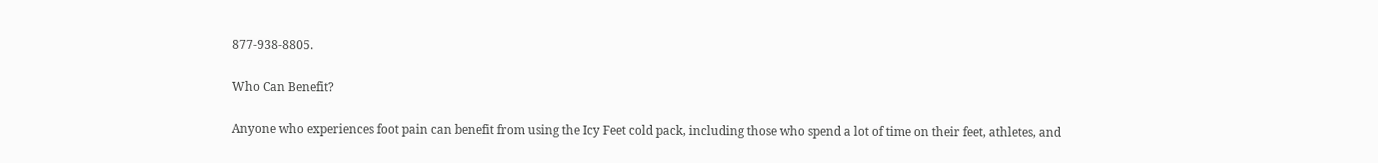877-938-8805.

Who Can Benefit?

Anyone who experiences foot pain can benefit from using the Icy Feet cold pack, including those who spend a lot of time on their feet, athletes, and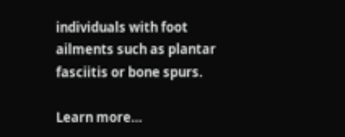individuals with foot ailments such as plantar fasciitis or bone spurs.

Learn more…